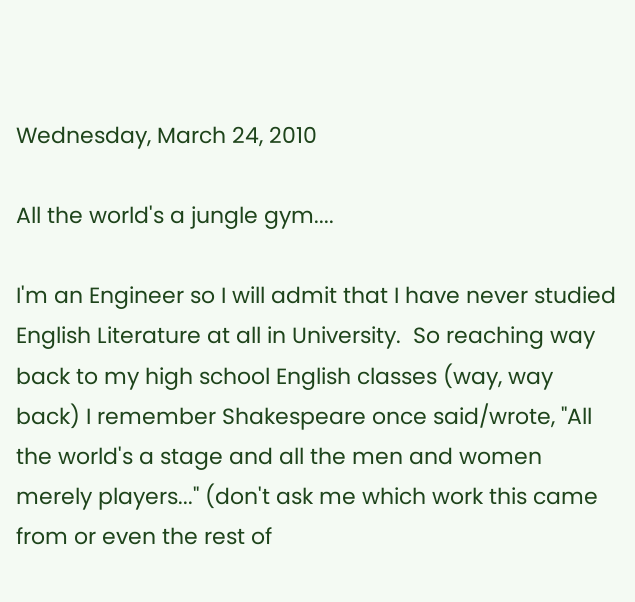Wednesday, March 24, 2010

All the world's a jungle gym....

I'm an Engineer so I will admit that I have never studied English Literature at all in University.  So reaching way back to my high school English classes (way, way back) I remember Shakespeare once said/wrote, "All the world's a stage and all the men and women merely players..." (don't ask me which work this came from or even the rest of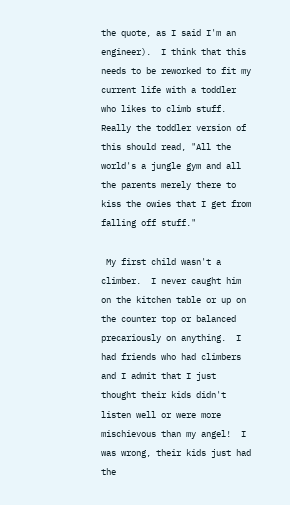the quote, as I said I'm an engineer).  I think that this needs to be reworked to fit my current life with a toddler who likes to climb stuff.  Really the toddler version of this should read, "All the world's a jungle gym and all the parents merely there to kiss the owies that I get from falling off stuff."

 My first child wasn't a climber.  I never caught him on the kitchen table or up on the counter top or balanced precariously on anything.  I had friends who had climbers and I admit that I just thought their kids didn't listen well or were more mischievous than my angel!  I was wrong, their kids just had the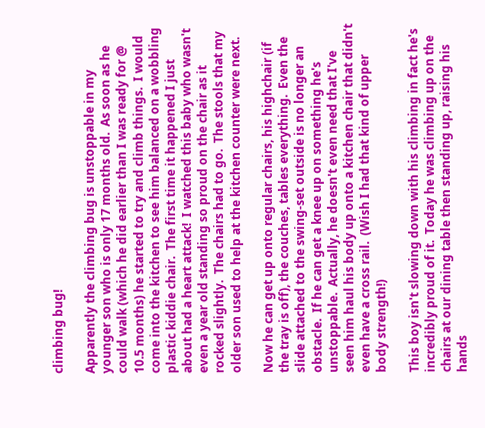climbing bug!

Apparently the climbing bug is unstoppable in my younger son who is only 17 months old.  As soon as he could walk (which he did earlier than I was ready for @ 10.5 months) he started to try and climb things.  I would come into the kitchen to see him balanced on a wobbling plastic kiddie chair.  The first time it happened I just about had a heart attack!  I watched this baby who wasn't even a year old standing so proud on the chair as it rocked slightly.  The chairs had to go.  The stools that my older son used to help at the kitchen counter were next.

Now he can get up onto regular chairs, his highchair (if the tray is off), the couches, tables everything.  Even the slide attached to the swing-set outside is no longer an obstacle.  If he can get a knee up on something he's unstoppable.  Actually, he doesn't even need that I've seen him haul his body up onto a kitchen chair that didn't even have a cross rail.  (Wish I had that kind of upper body strength!)

This boy isn't slowing down with his climbing in fact he's incredibly proud of it.  Today he was climbing up on the chairs at our dining table then standing up, raising his hands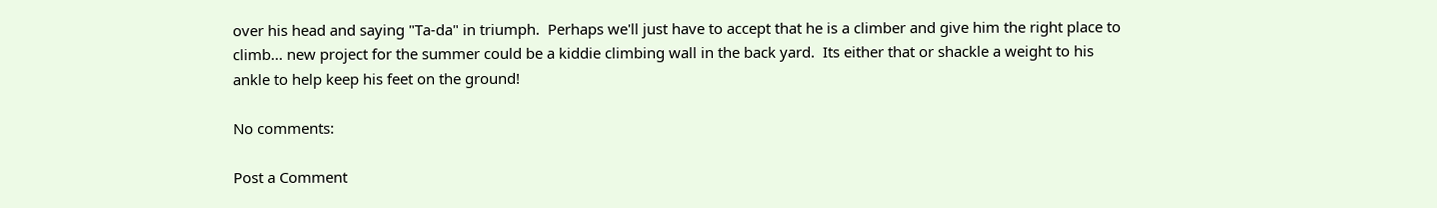over his head and saying "Ta-da" in triumph.  Perhaps we'll just have to accept that he is a climber and give him the right place to climb... new project for the summer could be a kiddie climbing wall in the back yard.  Its either that or shackle a weight to his ankle to help keep his feet on the ground!

No comments:

Post a Comment